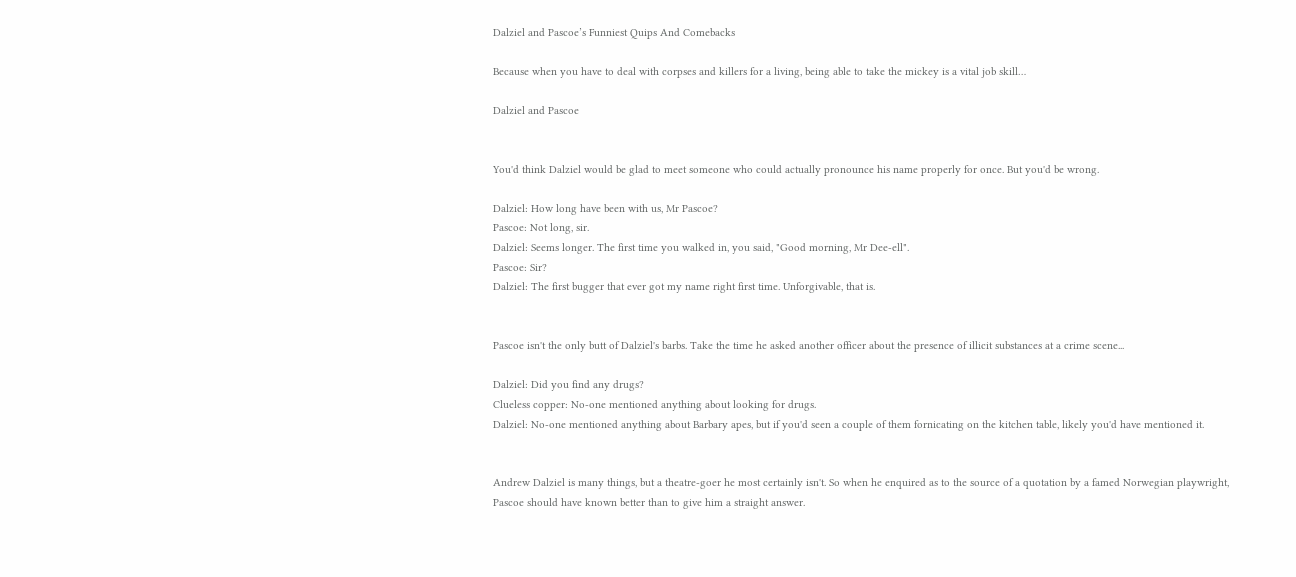Dalziel and Pascoe’s Funniest Quips And Comebacks

Because when you have to deal with corpses and killers for a living, being able to take the mickey is a vital job skill…

Dalziel and Pascoe


You'd think Dalziel would be glad to meet someone who could actually pronounce his name properly for once. But you'd be wrong.

Dalziel: How long have been with us, Mr Pascoe?
Pascoe: Not long, sir.
Dalziel: Seems longer. The first time you walked in, you said, "Good morning, Mr Dee-ell".
Pascoe: Sir?
Dalziel: The first bugger that ever got my name right first time. Unforgivable, that is.


Pascoe isn't the only butt of Dalziel's barbs. Take the time he asked another officer about the presence of illicit substances at a crime scene...

Dalziel: Did you find any drugs?
Clueless copper: No-one mentioned anything about looking for drugs.
Dalziel: No-one mentioned anything about Barbary apes, but if you'd seen a couple of them fornicating on the kitchen table, likely you'd have mentioned it.


Andrew Dalziel is many things, but a theatre-goer he most certainly isn't. So when he enquired as to the source of a quotation by a famed Norwegian playwright, Pascoe should have known better than to give him a straight answer.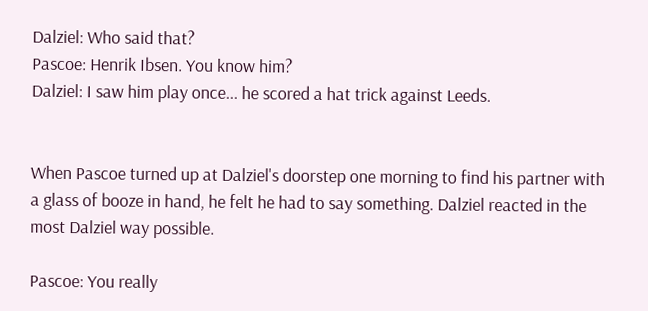Dalziel: Who said that?
Pascoe: Henrik Ibsen. You know him?
Dalziel: I saw him play once... he scored a hat trick against Leeds.


When Pascoe turned up at Dalziel's doorstep one morning to find his partner with a glass of booze in hand, he felt he had to say something. Dalziel reacted in the most Dalziel way possible.

Pascoe: You really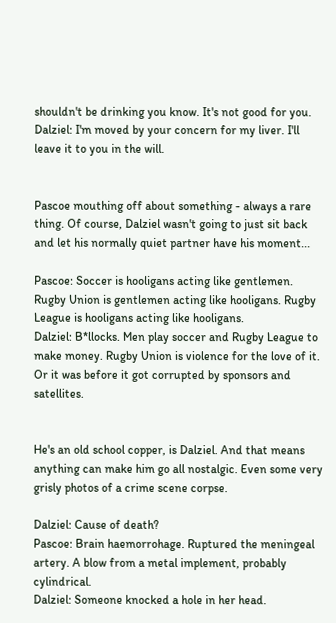shouldn't be drinking you know. It's not good for you.
Dalziel: I'm moved by your concern for my liver. I'll leave it to you in the will.


Pascoe mouthing off about something - always a rare thing. Of course, Dalziel wasn't going to just sit back and let his normally quiet partner have his moment...

Pascoe: Soccer is hooligans acting like gentlemen. Rugby Union is gentlemen acting like hooligans. Rugby League is hooligans acting like hooligans.
Dalziel: B*llocks. Men play soccer and Rugby League to make money. Rugby Union is violence for the love of it. Or it was before it got corrupted by sponsors and satellites.


He's an old school copper, is Dalziel. And that means anything can make him go all nostalgic. Even some very grisly photos of a crime scene corpse.

Dalziel: Cause of death?
Pascoe: Brain haemorrohage. Ruptured the meningeal artery. A blow from a metal implement, probably cylindrical.
Dalziel: Someone knocked a hole in her head.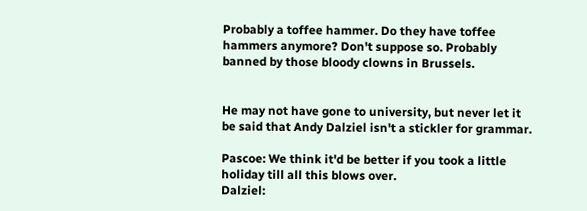Probably a toffee hammer. Do they have toffee hammers anymore? Don't suppose so. Probably banned by those bloody clowns in Brussels.


He may not have gone to university, but never let it be said that Andy Dalziel isn't a stickler for grammar.

Pascoe: We think it'd be better if you took a little holiday till all this blows over.
Dalziel: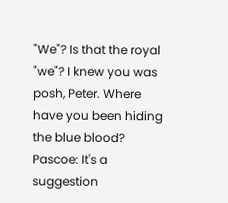"We"? Is that the royal "we"? I knew you was posh, Peter. Where have you been hiding the blue blood?
Pascoe: It's a suggestion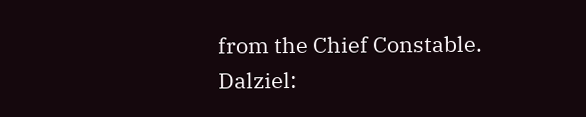from the Chief Constable.
Dalziel: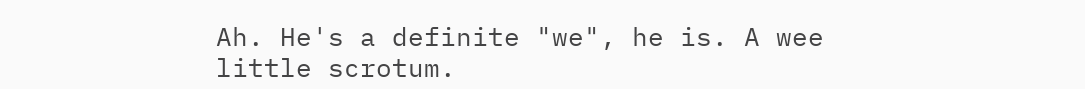Ah. He's a definite "we", he is. A wee little scrotum.